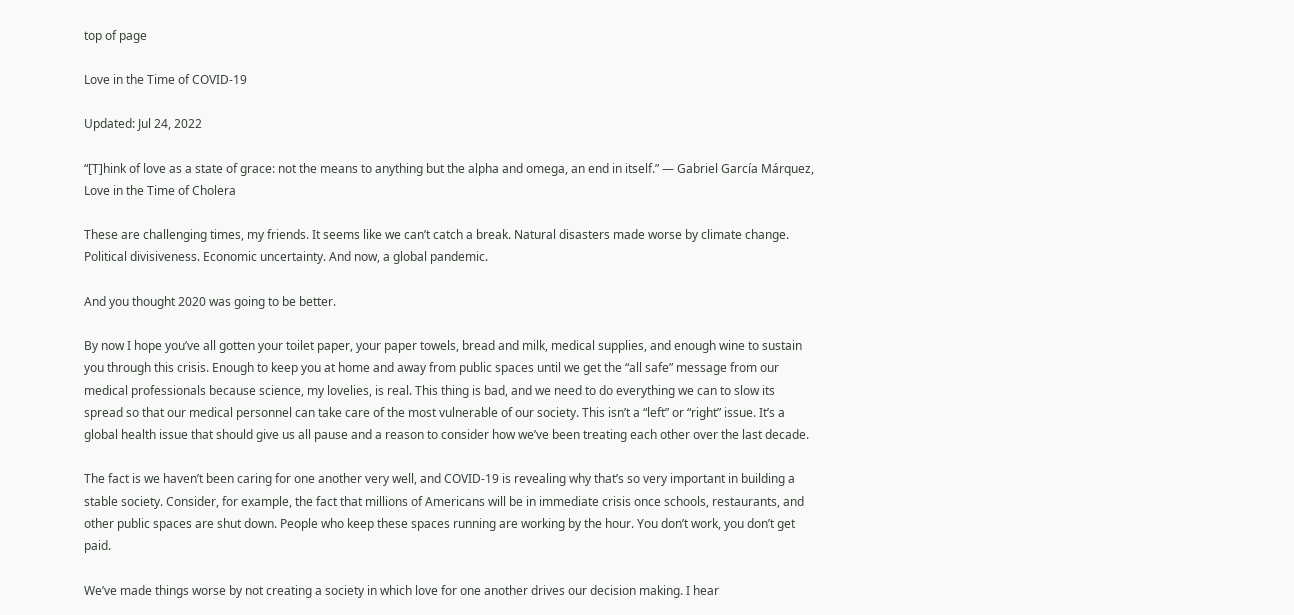top of page

Love in the Time of COVID-19

Updated: Jul 24, 2022

“[T]hink of love as a state of grace: not the means to anything but the alpha and omega, an end in itself.” ― Gabriel García Márquez, Love in the Time of Cholera

These are challenging times, my friends. It seems like we can’t catch a break. Natural disasters made worse by climate change. Political divisiveness. Economic uncertainty. And now, a global pandemic.

And you thought 2020 was going to be better.

By now I hope you’ve all gotten your toilet paper, your paper towels, bread and milk, medical supplies, and enough wine to sustain you through this crisis. Enough to keep you at home and away from public spaces until we get the “all safe” message from our medical professionals because science, my lovelies, is real. This thing is bad, and we need to do everything we can to slow its spread so that our medical personnel can take care of the most vulnerable of our society. This isn’t a “left” or “right” issue. It’s a global health issue that should give us all pause and a reason to consider how we’ve been treating each other over the last decade.

The fact is we haven’t been caring for one another very well, and COVID-19 is revealing why that’s so very important in building a stable society. Consider, for example, the fact that millions of Americans will be in immediate crisis once schools, restaurants, and other public spaces are shut down. People who keep these spaces running are working by the hour. You don’t work, you don’t get paid.

We’ve made things worse by not creating a society in which love for one another drives our decision making. I hear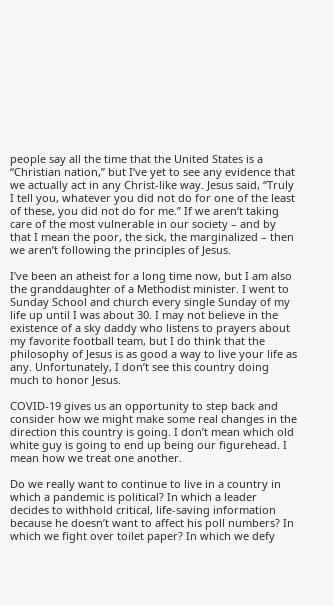people say all the time that the United States is a “Christian nation,” but I’ve yet to see any evidence that we actually act in any Christ-like way. Jesus said, “Truly I tell you, whatever you did not do for one of the least of these, you did not do for me.” If we aren’t taking care of the most vulnerable in our society – and by that I mean the poor, the sick, the marginalized – then we aren’t following the principles of Jesus.

I’ve been an atheist for a long time now, but I am also the granddaughter of a Methodist minister. I went to Sunday School and church every single Sunday of my life up until I was about 30. I may not believe in the existence of a sky daddy who listens to prayers about my favorite football team, but I do think that the philosophy of Jesus is as good a way to live your life as any. Unfortunately, I don’t see this country doing much to honor Jesus.

COVID-19 gives us an opportunity to step back and consider how we might make some real changes in the direction this country is going. I don’t mean which old white guy is going to end up being our figurehead. I mean how we treat one another.

Do we really want to continue to live in a country in which a pandemic is political? In which a leader decides to withhold critical, life-saving information because he doesn’t want to affect his poll numbers? In which we fight over toilet paper? In which we defy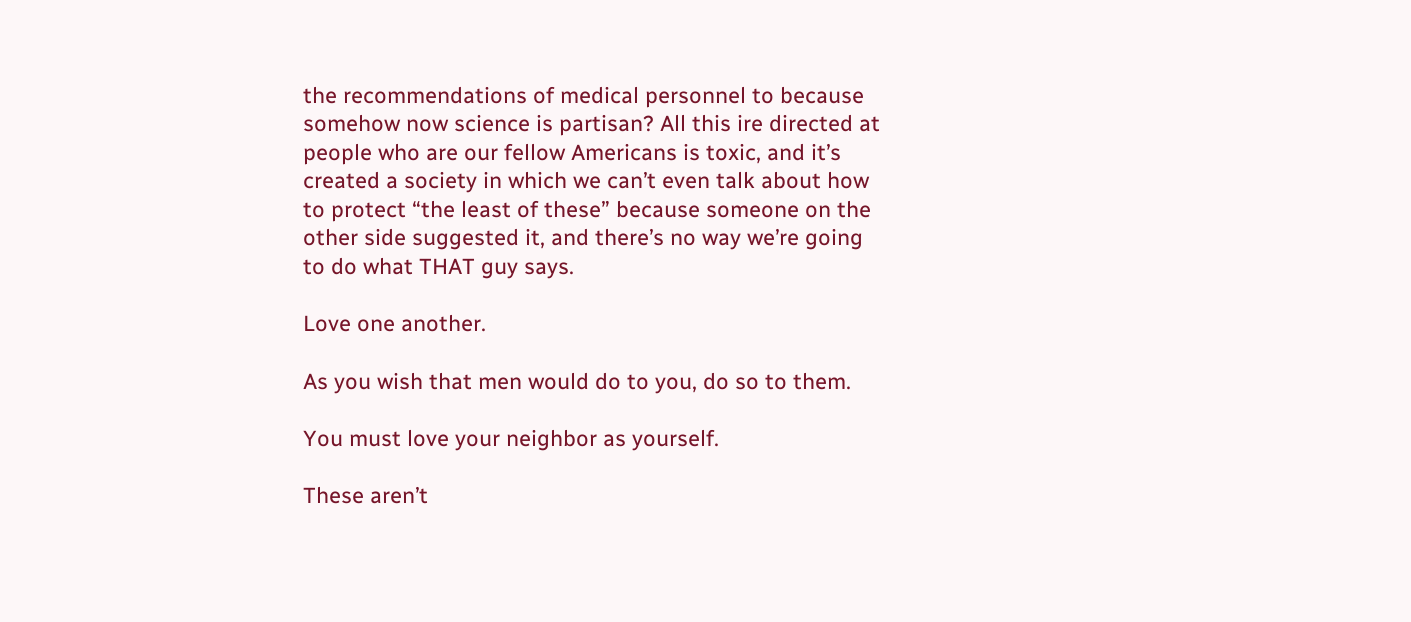the recommendations of medical personnel to because somehow now science is partisan? All this ire directed at people who are our fellow Americans is toxic, and it’s created a society in which we can’t even talk about how to protect “the least of these” because someone on the other side suggested it, and there’s no way we’re going to do what THAT guy says.

Love one another.

As you wish that men would do to you, do so to them.

You must love your neighbor as yourself.

These aren’t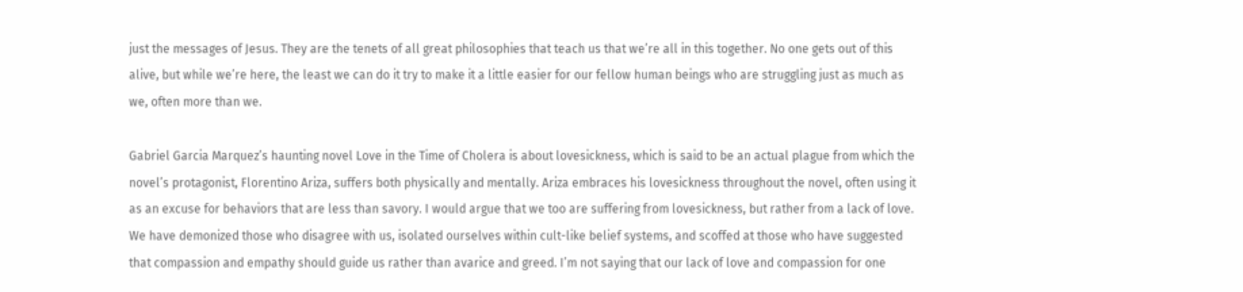just the messages of Jesus. They are the tenets of all great philosophies that teach us that we’re all in this together. No one gets out of this alive, but while we’re here, the least we can do it try to make it a little easier for our fellow human beings who are struggling just as much as we, often more than we.

Gabriel Garcia Marquez’s haunting novel Love in the Time of Cholera is about lovesickness, which is said to be an actual plague from which the novel’s protagonist, Florentino Ariza, suffers both physically and mentally. Ariza embraces his lovesickness throughout the novel, often using it as an excuse for behaviors that are less than savory. I would argue that we too are suffering from lovesickness, but rather from a lack of love. We have demonized those who disagree with us, isolated ourselves within cult-like belief systems, and scoffed at those who have suggested that compassion and empathy should guide us rather than avarice and greed. I’m not saying that our lack of love and compassion for one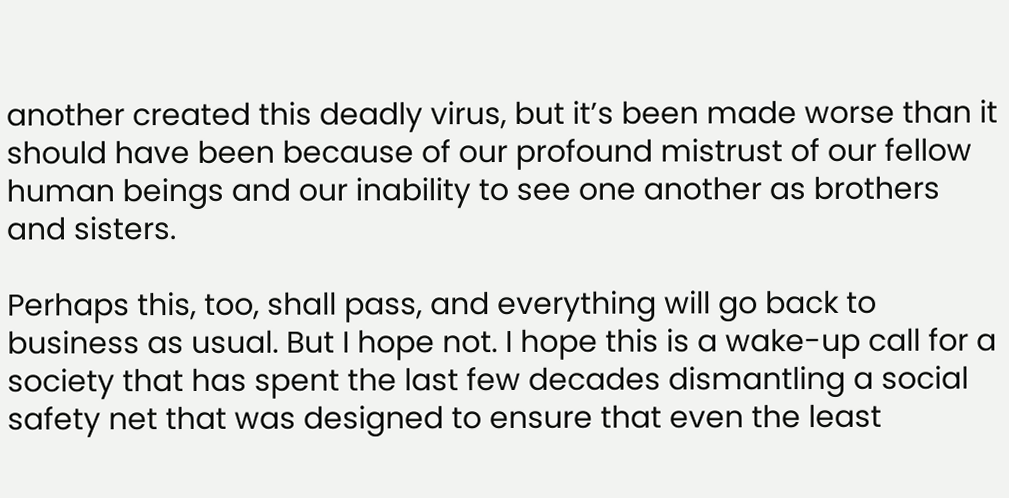another created this deadly virus, but it’s been made worse than it should have been because of our profound mistrust of our fellow human beings and our inability to see one another as brothers and sisters.

Perhaps this, too, shall pass, and everything will go back to business as usual. But I hope not. I hope this is a wake-up call for a society that has spent the last few decades dismantling a social safety net that was designed to ensure that even the least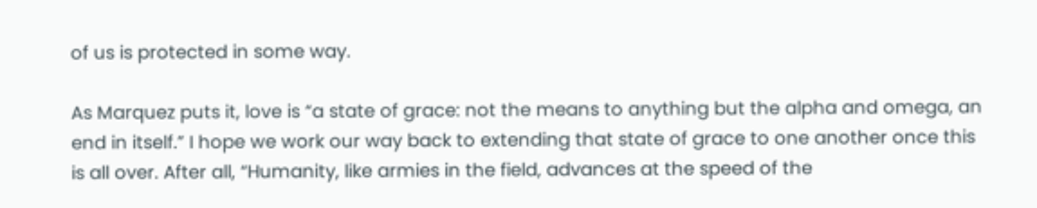of us is protected in some way.

As Marquez puts it, love is “a state of grace: not the means to anything but the alpha and omega, an end in itself.” I hope we work our way back to extending that state of grace to one another once this is all over. After all, “Humanity, like armies in the field, advances at the speed of the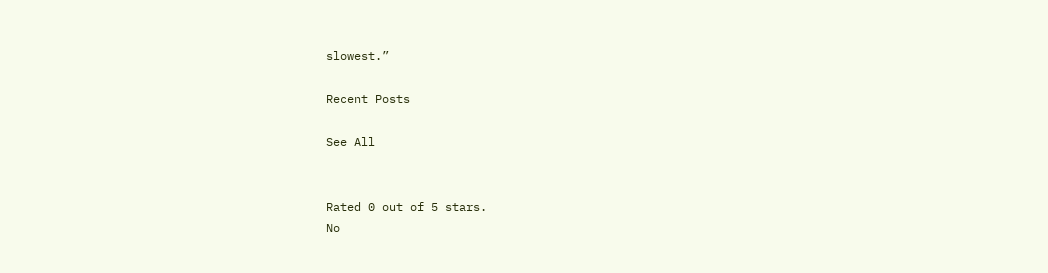slowest.”

Recent Posts

See All


Rated 0 out of 5 stars.
No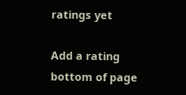ratings yet

Add a rating
bottom of page